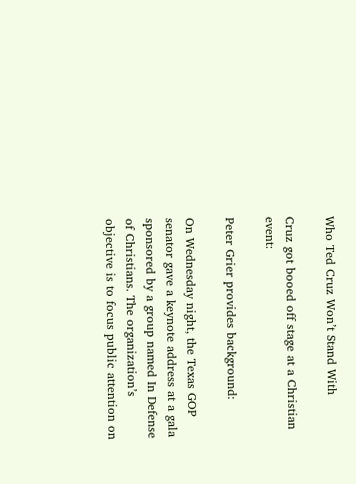Who Ted Cruz Won’t Stand With

Cruz got booed off stage at a Christian event:

Peter Grier provides background:

On Wednesday night, the Texas GOP senator gave a keynote address at a gala sponsored by a group named In Defense of Christians. The organization’s objective is to focus public attention on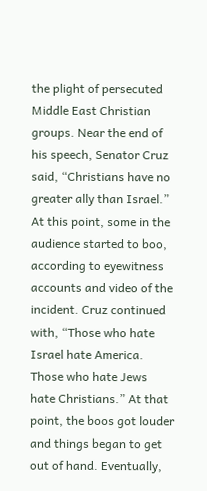the plight of persecuted Middle East Christian groups. Near the end of his speech, Senator Cruz said, “Christians have no greater ally than Israel.” At this point, some in the audience started to boo, according to eyewitness accounts and video of the incident. Cruz continued with, “Those who hate Israel hate America. Those who hate Jews hate Christians.” At that point, the boos got louder and things began to get out of hand. Eventually,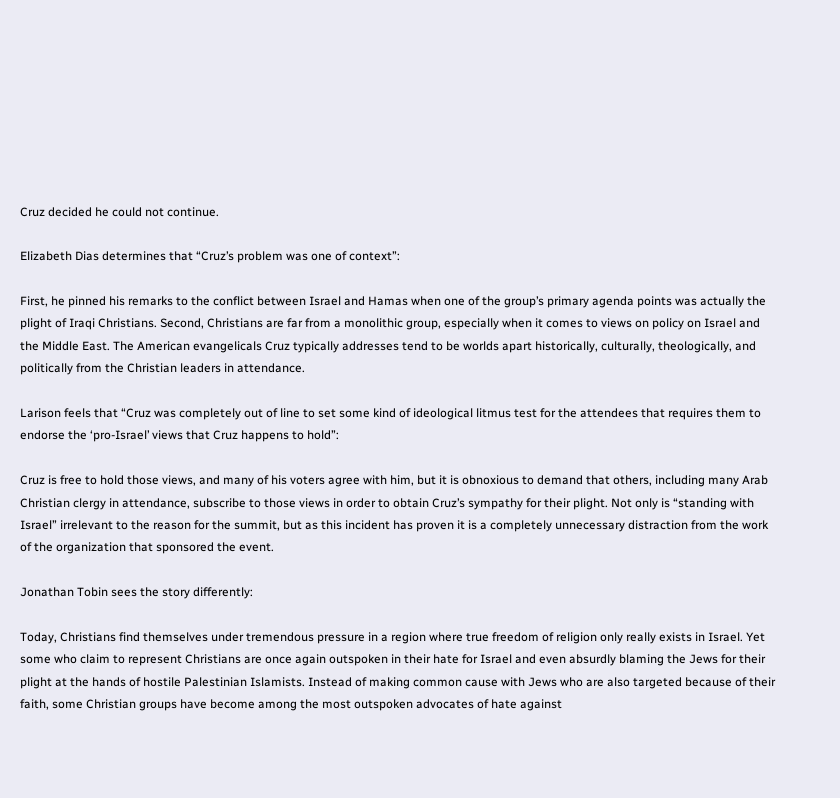Cruz decided he could not continue.

Elizabeth Dias determines that “Cruz’s problem was one of context”:

First, he pinned his remarks to the conflict between Israel and Hamas when one of the group’s primary agenda points was actually the plight of Iraqi Christians. Second, Christians are far from a monolithic group, especially when it comes to views on policy on Israel and the Middle East. The American evangelicals Cruz typically addresses tend to be worlds apart historically, culturally, theologically, and politically from the Christian leaders in attendance.

Larison feels that “Cruz was completely out of line to set some kind of ideological litmus test for the attendees that requires them to endorse the ‘pro-Israel’ views that Cruz happens to hold”:

Cruz is free to hold those views, and many of his voters agree with him, but it is obnoxious to demand that others, including many Arab Christian clergy in attendance, subscribe to those views in order to obtain Cruz’s sympathy for their plight. Not only is “standing with Israel” irrelevant to the reason for the summit, but as this incident has proven it is a completely unnecessary distraction from the work of the organization that sponsored the event.

Jonathan Tobin sees the story differently:

Today, Christians find themselves under tremendous pressure in a region where true freedom of religion only really exists in Israel. Yet some who claim to represent Christians are once again outspoken in their hate for Israel and even absurdly blaming the Jews for their plight at the hands of hostile Palestinian Islamists. Instead of making common cause with Jews who are also targeted because of their faith, some Christian groups have become among the most outspoken advocates of hate against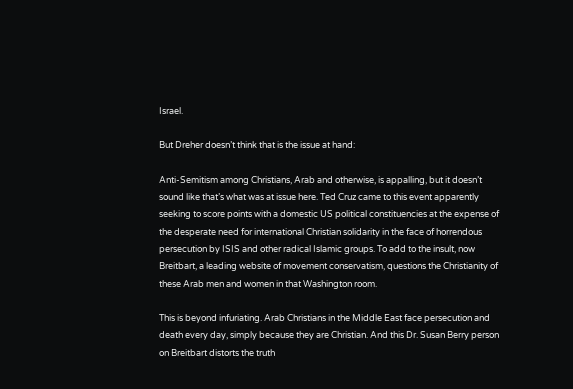Israel.

But Dreher doesn’t think that is the issue at hand:

Anti-Semitism among Christians, Arab and otherwise, is appalling, but it doesn’t sound like that’s what was at issue here. Ted Cruz came to this event apparently seeking to score points with a domestic US political constituencies at the expense of the desperate need for international Christian solidarity in the face of horrendous persecution by ISIS and other radical Islamic groups. To add to the insult, now Breitbart, a leading website of movement conservatism, questions the Christianity of these Arab men and women in that Washington room.

This is beyond infuriating. Arab Christians in the Middle East face persecution and death every day, simply because they are Christian. And this Dr. Susan Berry person on Breitbart distorts the truth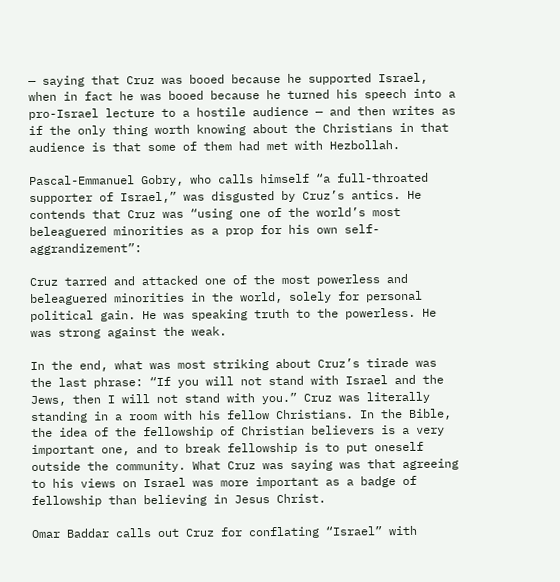— saying that Cruz was booed because he supported Israel, when in fact he was booed because he turned his speech into a pro-Israel lecture to a hostile audience — and then writes as if the only thing worth knowing about the Christians in that audience is that some of them had met with Hezbollah.

Pascal-Emmanuel Gobry, who calls himself “a full-throated supporter of Israel,” was disgusted by Cruz’s antics. He contends that Cruz was “using one of the world’s most beleaguered minorities as a prop for his own self-aggrandizement”:

Cruz tarred and attacked one of the most powerless and beleaguered minorities in the world, solely for personal political gain. He was speaking truth to the powerless. He was strong against the weak.

In the end, what was most striking about Cruz’s tirade was the last phrase: “If you will not stand with Israel and the Jews, then I will not stand with you.” Cruz was literally standing in a room with his fellow Christians. In the Bible, the idea of the fellowship of Christian believers is a very important one, and to break fellowship is to put oneself outside the community. What Cruz was saying was that agreeing to his views on Israel was more important as a badge of fellowship than believing in Jesus Christ.

Omar Baddar calls out Cruz for conflating “Israel” with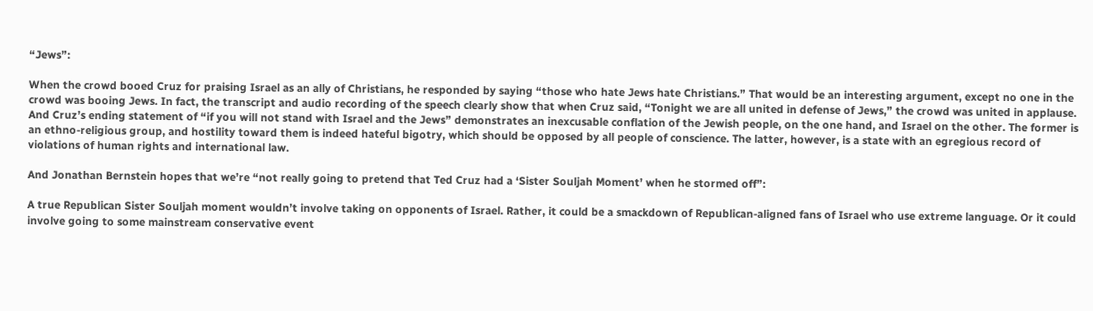“Jews”:

When the crowd booed Cruz for praising Israel as an ally of Christians, he responded by saying “those who hate Jews hate Christians.” That would be an interesting argument, except no one in the crowd was booing Jews. In fact, the transcript and audio recording of the speech clearly show that when Cruz said, “Tonight we are all united in defense of Jews,” the crowd was united in applause. And Cruz’s ending statement of “if you will not stand with Israel and the Jews” demonstrates an inexcusable conflation of the Jewish people, on the one hand, and Israel on the other. The former is an ethno-religious group, and hostility toward them is indeed hateful bigotry, which should be opposed by all people of conscience. The latter, however, is a state with an egregious record of violations of human rights and international law.

And Jonathan Bernstein hopes that we’re “not really going to pretend that Ted Cruz had a ‘Sister Souljah Moment’ when he stormed off”:

A true Republican Sister Souljah moment wouldn’t involve taking on opponents of Israel. Rather, it could be a smackdown of Republican-aligned fans of Israel who use extreme language. Or it could involve going to some mainstream conservative event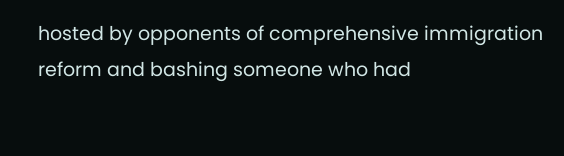hosted by opponents of comprehensive immigration reform and bashing someone who had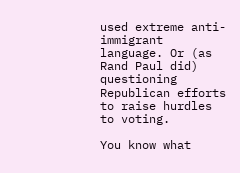used extreme anti-immigrant language. Or (as Rand Paul did) questioning Republican efforts to raise hurdles to voting.

You know what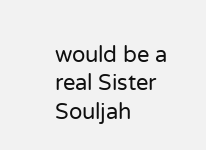would be a real Sister Souljah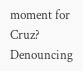moment for Cruz? Denouncing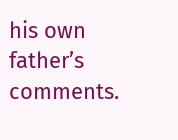his own father’s comments.